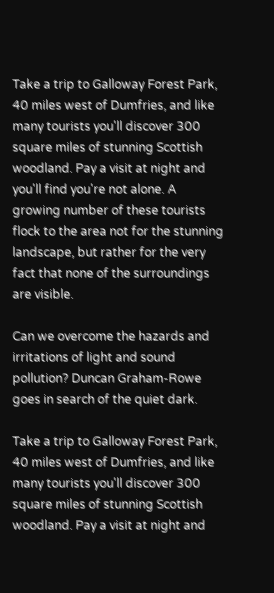Take a trip to Galloway Forest Park, 40 miles west of Dumfries, and like many tourists you'll discover 300 square miles of stunning Scottish woodland. Pay a visit at night and you'll find you're not alone. A growing number of these tourists flock to the area not for the stunning landscape, but rather for the very fact that none of the surroundings are visible.

Can we overcome the hazards and irritations of light and sound pollution? Duncan Graham-Rowe goes in search of the quiet dark.

Take a trip to Galloway Forest Park, 40 miles west of Dumfries, and like many tourists you'll discover 300 square miles of stunning Scottish woodland. Pay a visit at night and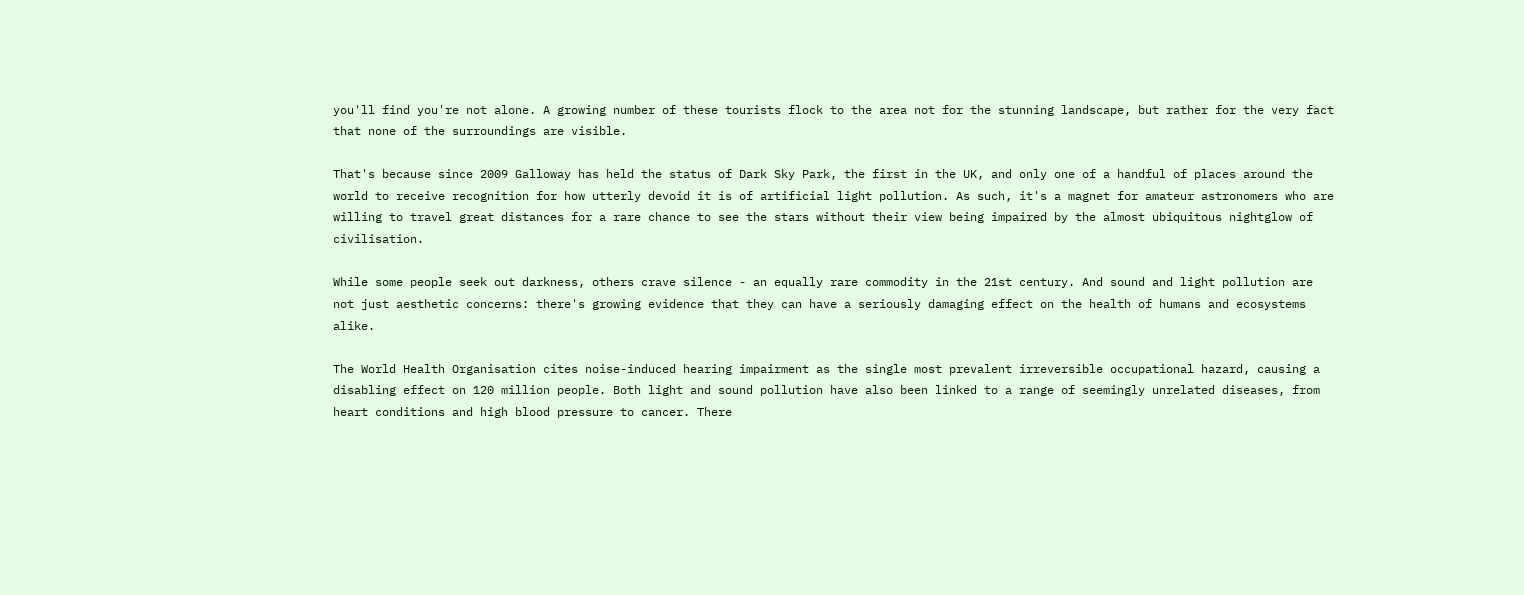you'll find you're not alone. A growing number of these tourists flock to the area not for the stunning landscape, but rather for the very fact that none of the surroundings are visible.

That's because since 2009 Galloway has held the status of Dark Sky Park, the first in the UK, and only one of a handful of places around the world to receive recognition for how utterly devoid it is of artificial light pollution. As such, it's a magnet for amateur astronomers who are willing to travel great distances for a rare chance to see the stars without their view being impaired by the almost ubiquitous nightglow of civilisation.

While some people seek out darkness, others crave silence - an equally rare commodity in the 21st century. And sound and light pollution are not just aesthetic concerns: there's growing evidence that they can have a seriously damaging effect on the health of humans and ecosystems alike.

The World Health Organisation cites noise-induced hearing impairment as the single most prevalent irreversible occupational hazard, causing a disabling effect on 120 million people. Both light and sound pollution have also been linked to a range of seemingly unrelated diseases, from heart conditions and high blood pressure to cancer. There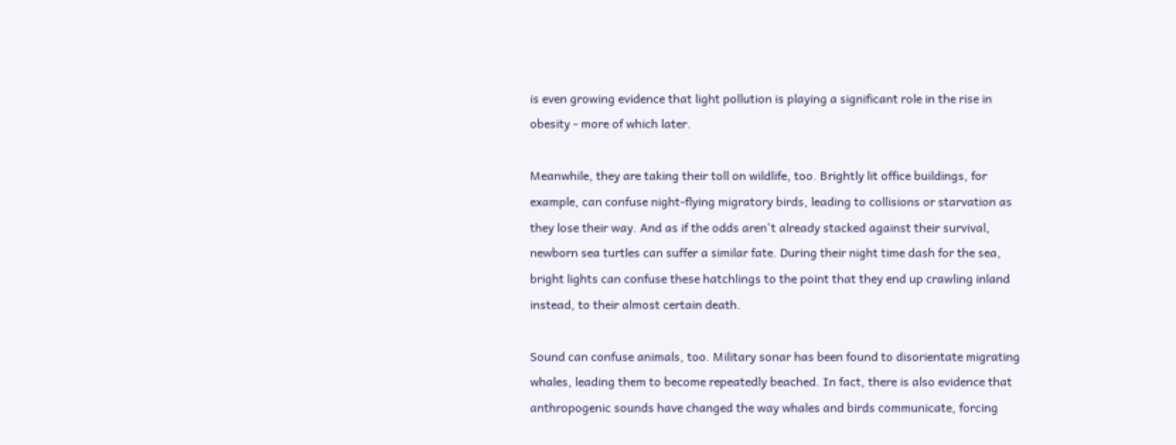is even growing evidence that light pollution is playing a significant role in the rise in obesity - more of which later.

Meanwhile, they are taking their toll on wildlife, too. Brightly lit office buildings, for example, can confuse night-flying migratory birds, leading to collisions or starvation as they lose their way. And as if the odds aren't already stacked against their survival, newborn sea turtles can suffer a similar fate. During their night time dash for the sea, bright lights can confuse these hatchlings to the point that they end up crawling inland instead, to their almost certain death.

Sound can confuse animals, too. Military sonar has been found to disorientate migrating whales, leading them to become repeatedly beached. In fact, there is also evidence that anthropogenic sounds have changed the way whales and birds communicate, forcing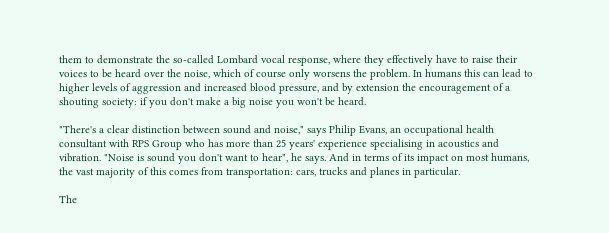them to demonstrate the so-called Lombard vocal response, where they effectively have to raise their voices to be heard over the noise, which of course only worsens the problem. In humans this can lead to higher levels of aggression and increased blood pressure, and by extension the encouragement of a shouting society: if you don't make a big noise you won't be heard.

"There's a clear distinction between sound and noise," says Philip Evans, an occupational health consultant with RPS Group who has more than 25 years' experience specialising in acoustics and vibration. "Noise is sound you don't want to hear", he says. And in terms of its impact on most humans, the vast majority of this comes from transportation: cars, trucks and planes in particular.

The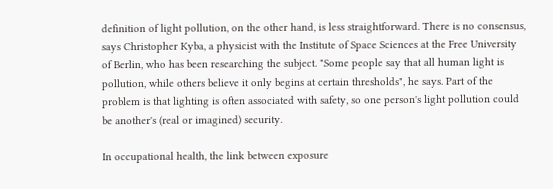definition of light pollution, on the other hand, is less straightforward. There is no consensus, says Christopher Kyba, a physicist with the Institute of Space Sciences at the Free University of Berlin, who has been researching the subject. "Some people say that all human light is pollution, while others believe it only begins at certain thresholds", he says. Part of the problem is that lighting is often associated with safety, so one person's light pollution could be another's (real or imagined) security.

In occupational health, the link between exposure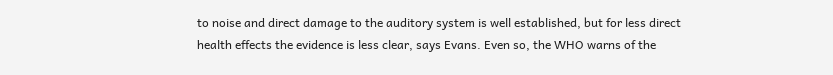to noise and direct damage to the auditory system is well established, but for less direct health effects the evidence is less clear, says Evans. Even so, the WHO warns of the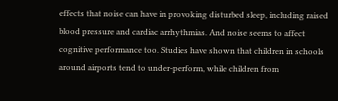effects that noise can have in provoking disturbed sleep, including raised blood pressure and cardiac arrhythmias. And noise seems to affect cognitive performance too. Studies have shown that children in schools around airports tend to under-perform, while children from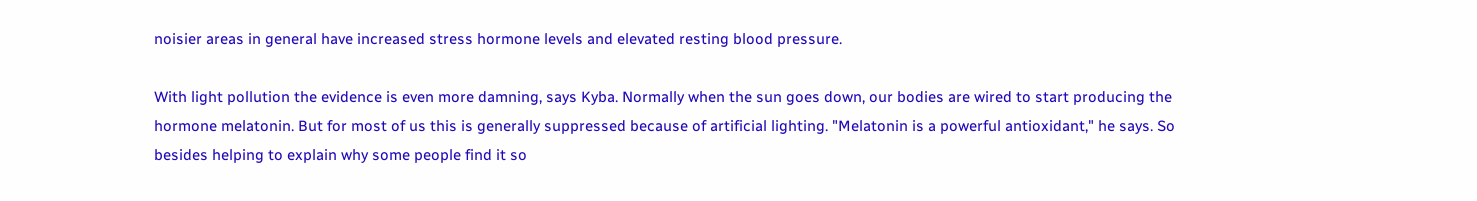noisier areas in general have increased stress hormone levels and elevated resting blood pressure.

With light pollution the evidence is even more damning, says Kyba. Normally when the sun goes down, our bodies are wired to start producing the hormone melatonin. But for most of us this is generally suppressed because of artificial lighting. "Melatonin is a powerful antioxidant," he says. So besides helping to explain why some people find it so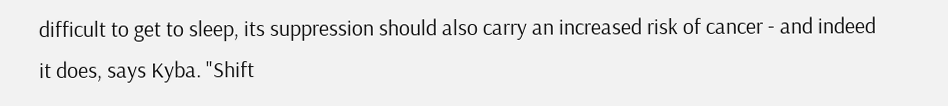difficult to get to sleep, its suppression should also carry an increased risk of cancer - and indeed it does, says Kyba. "Shift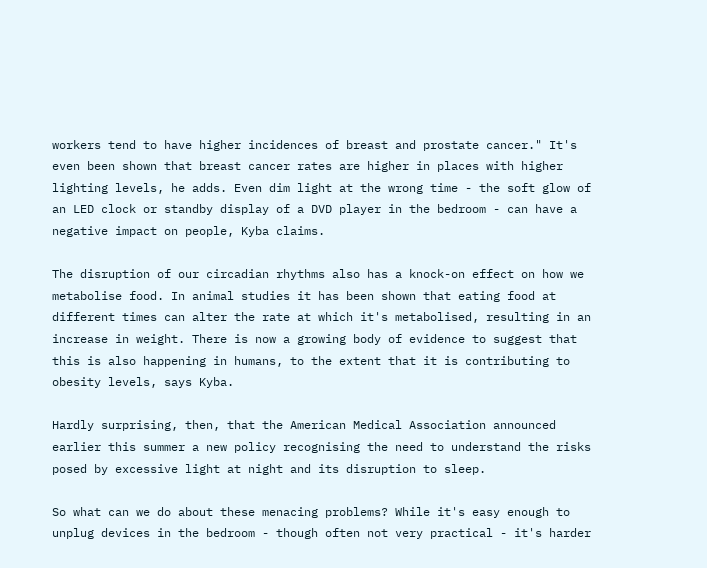workers tend to have higher incidences of breast and prostate cancer." It's even been shown that breast cancer rates are higher in places with higher lighting levels, he adds. Even dim light at the wrong time - the soft glow of an LED clock or standby display of a DVD player in the bedroom - can have a negative impact on people, Kyba claims.

The disruption of our circadian rhythms also has a knock-on effect on how we metabolise food. In animal studies it has been shown that eating food at different times can alter the rate at which it's metabolised, resulting in an increase in weight. There is now a growing body of evidence to suggest that this is also happening in humans, to the extent that it is contributing to obesity levels, says Kyba.

Hardly surprising, then, that the American Medical Association announced earlier this summer a new policy recognising the need to understand the risks posed by excessive light at night and its disruption to sleep.

So what can we do about these menacing problems? While it's easy enough to unplug devices in the bedroom - though often not very practical - it's harder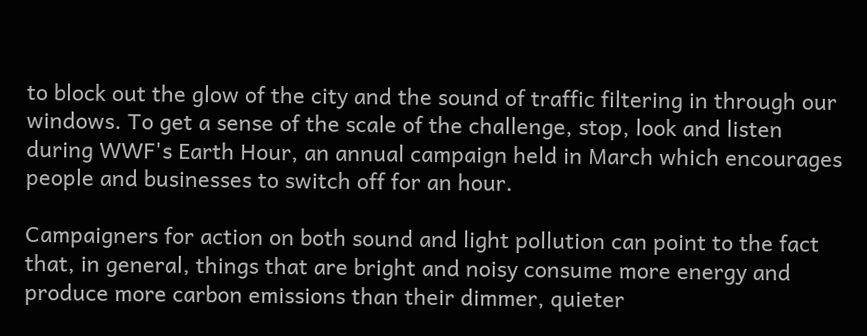to block out the glow of the city and the sound of traffic filtering in through our windows. To get a sense of the scale of the challenge, stop, look and listen during WWF's Earth Hour, an annual campaign held in March which encourages people and businesses to switch off for an hour.

Campaigners for action on both sound and light pollution can point to the fact that, in general, things that are bright and noisy consume more energy and produce more carbon emissions than their dimmer, quieter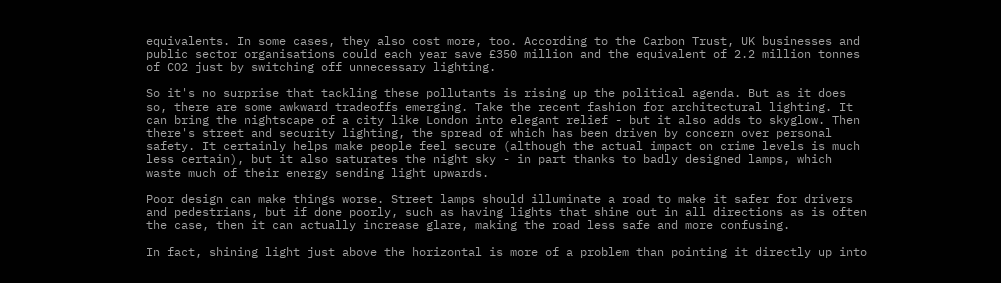equivalents. In some cases, they also cost more, too. According to the Carbon Trust, UK businesses and public sector organisations could each year save £350 million and the equivalent of 2.2 million tonnes of CO2 just by switching off unnecessary lighting.

So it's no surprise that tackling these pollutants is rising up the political agenda. But as it does so, there are some awkward tradeoffs emerging. Take the recent fashion for architectural lighting. It can bring the nightscape of a city like London into elegant relief - but it also adds to skyglow. Then there's street and security lighting, the spread of which has been driven by concern over personal safety. It certainly helps make people feel secure (although the actual impact on crime levels is much less certain), but it also saturates the night sky - in part thanks to badly designed lamps, which waste much of their energy sending light upwards.

Poor design can make things worse. Street lamps should illuminate a road to make it safer for drivers and pedestrians, but if done poorly, such as having lights that shine out in all directions as is often the case, then it can actually increase glare, making the road less safe and more confusing.

In fact, shining light just above the horizontal is more of a problem than pointing it directly up into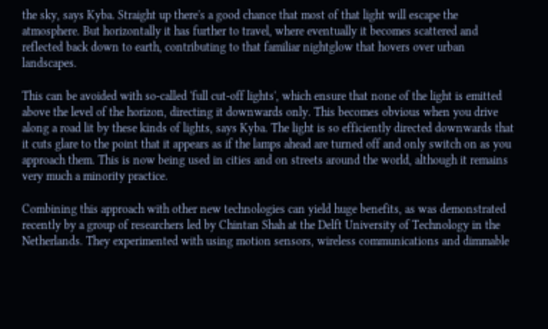the sky, says Kyba. Straight up there's a good chance that most of that light will escape the atmosphere. But horizontally it has further to travel, where eventually it becomes scattered and reflected back down to earth, contributing to that familiar nightglow that hovers over urban landscapes.

This can be avoided with so-called 'full cut-off lights', which ensure that none of the light is emitted above the level of the horizon, directing it downwards only. This becomes obvious when you drive along a road lit by these kinds of lights, says Kyba. The light is so efficiently directed downwards that it cuts glare to the point that it appears as if the lamps ahead are turned off and only switch on as you approach them. This is now being used in cities and on streets around the world, although it remains very much a minority practice.

Combining this approach with other new technologies can yield huge benefits, as was demonstrated recently by a group of researchers led by Chintan Shah at the Delft University of Technology in the Netherlands. They experimented with using motion sensors, wireless communications and dimmable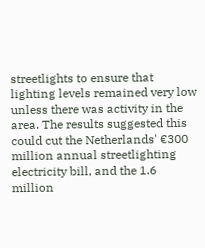streetlights to ensure that lighting levels remained very low unless there was activity in the area. The results suggested this could cut the Netherlands' €300 million annual streetlighting electricity bill, and the 1.6 million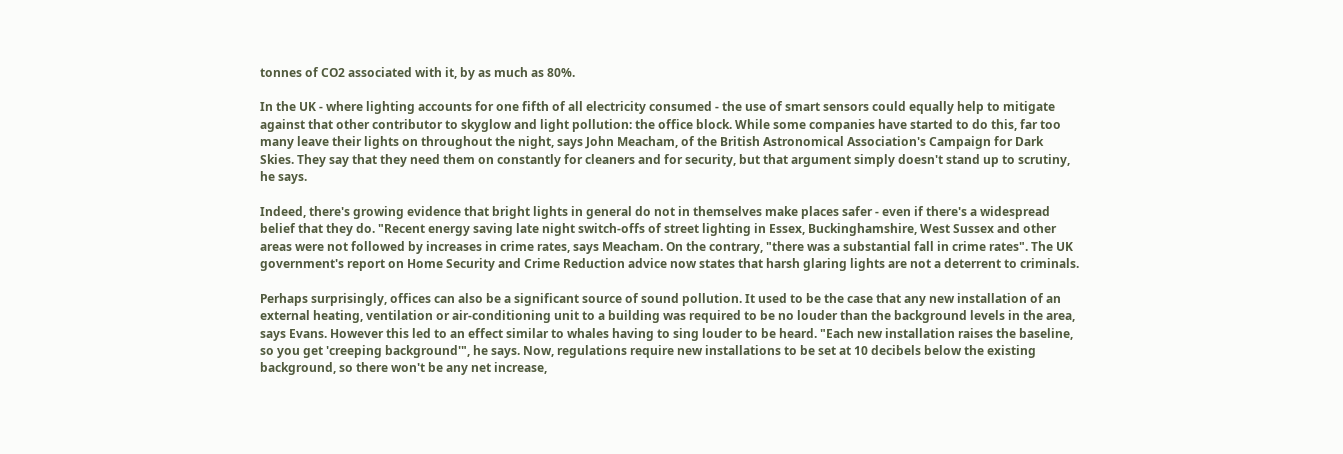tonnes of CO2 associated with it, by as much as 80%.

In the UK - where lighting accounts for one fifth of all electricity consumed - the use of smart sensors could equally help to mitigate against that other contributor to skyglow and light pollution: the office block. While some companies have started to do this, far too many leave their lights on throughout the night, says John Meacham, of the British Astronomical Association's Campaign for Dark Skies. They say that they need them on constantly for cleaners and for security, but that argument simply doesn't stand up to scrutiny, he says.

Indeed, there's growing evidence that bright lights in general do not in themselves make places safer - even if there's a widespread belief that they do. "Recent energy saving late night switch-offs of street lighting in Essex, Buckinghamshire, West Sussex and other areas were not followed by increases in crime rates, says Meacham. On the contrary, "there was a substantial fall in crime rates". The UK government's report on Home Security and Crime Reduction advice now states that harsh glaring lights are not a deterrent to criminals.

Perhaps surprisingly, offices can also be a significant source of sound pollution. It used to be the case that any new installation of an external heating, ventilation or air-conditioning unit to a building was required to be no louder than the background levels in the area, says Evans. However this led to an effect similar to whales having to sing louder to be heard. "Each new installation raises the baseline, so you get 'creeping background'", he says. Now, regulations require new installations to be set at 10 decibels below the existing background, so there won't be any net increase,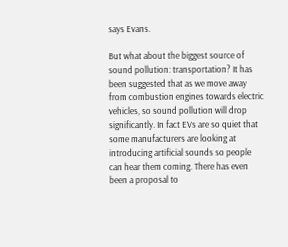says Evans.

But what about the biggest source of sound pollution: transportation? It has been suggested that as we move away from combustion engines towards electric vehicles, so sound pollution will drop significantly. In fact EVs are so quiet that some manufacturers are looking at introducing artificial sounds so people can hear them coming. There has even been a proposal to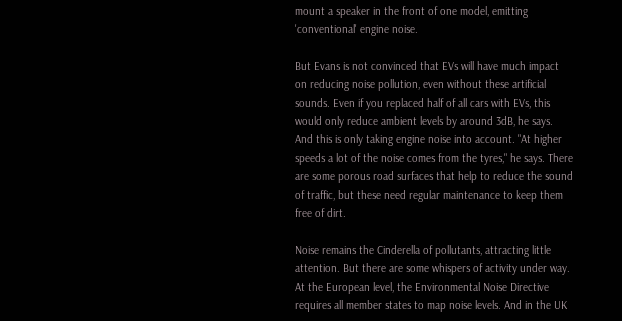mount a speaker in the front of one model, emitting 'conventional' engine noise.

But Evans is not convinced that EVs will have much impact on reducing noise pollution, even without these artificial sounds. Even if you replaced half of all cars with EVs, this would only reduce ambient levels by around 3dB, he says. And this is only taking engine noise into account. "At higher speeds a lot of the noise comes from the tyres," he says. There are some porous road surfaces that help to reduce the sound of traffic, but these need regular maintenance to keep them free of dirt.

Noise remains the Cinderella of pollutants, attracting little attention. But there are some whispers of activity under way. At the European level, the Environmental Noise Directive requires all member states to map noise levels. And in the UK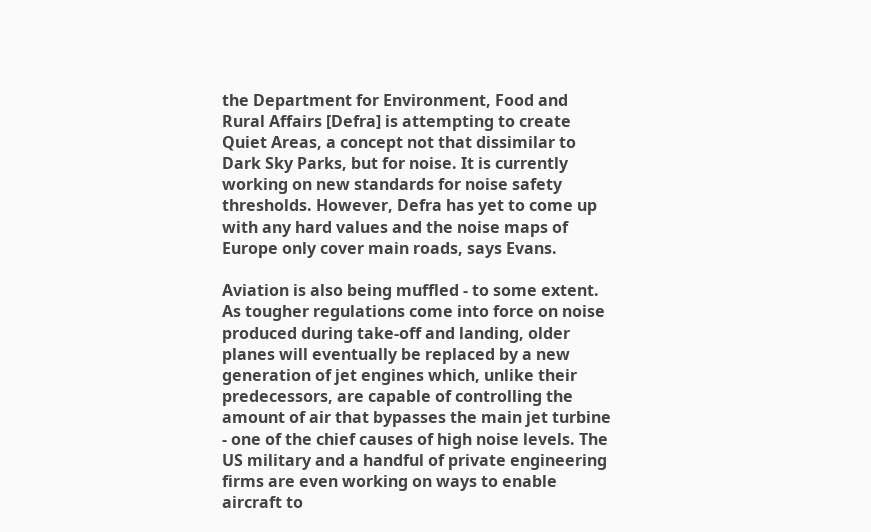the Department for Environment, Food and Rural Affairs [Defra] is attempting to create Quiet Areas, a concept not that dissimilar to Dark Sky Parks, but for noise. It is currently working on new standards for noise safety thresholds. However, Defra has yet to come up with any hard values and the noise maps of Europe only cover main roads, says Evans.

Aviation is also being muffled - to some extent. As tougher regulations come into force on noise produced during take-off and landing, older planes will eventually be replaced by a new generation of jet engines which, unlike their predecessors, are capable of controlling the amount of air that bypasses the main jet turbine - one of the chief causes of high noise levels. The US military and a handful of private engineering firms are even working on ways to enable aircraft to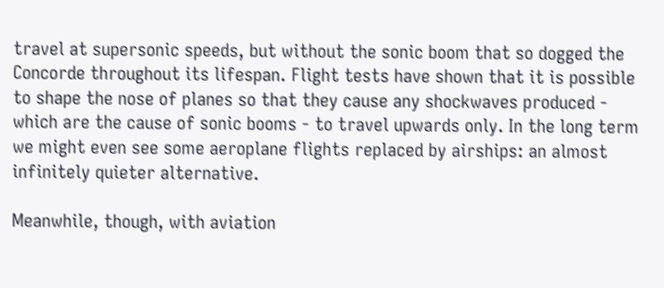travel at supersonic speeds, but without the sonic boom that so dogged the Concorde throughout its lifespan. Flight tests have shown that it is possible to shape the nose of planes so that they cause any shockwaves produced - which are the cause of sonic booms - to travel upwards only. In the long term we might even see some aeroplane flights replaced by airships: an almost infinitely quieter alternative.

Meanwhile, though, with aviation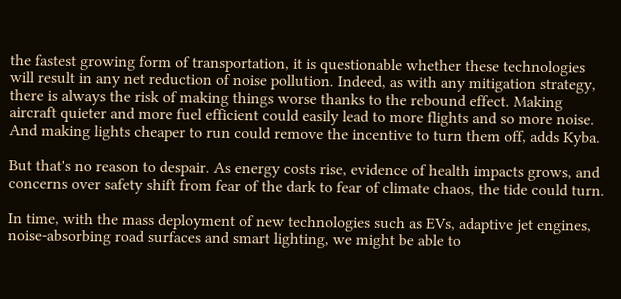the fastest growing form of transportation, it is questionable whether these technologies will result in any net reduction of noise pollution. Indeed, as with any mitigation strategy, there is always the risk of making things worse thanks to the rebound effect. Making aircraft quieter and more fuel efficient could easily lead to more flights and so more noise. And making lights cheaper to run could remove the incentive to turn them off, adds Kyba.

But that's no reason to despair. As energy costs rise, evidence of health impacts grows, and concerns over safety shift from fear of the dark to fear of climate chaos, the tide could turn.

In time, with the mass deployment of new technologies such as EVs, adaptive jet engines, noise-absorbing road surfaces and smart lighting, we might be able to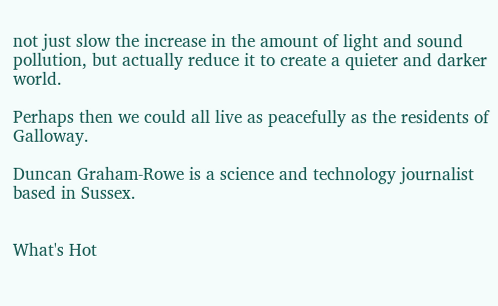not just slow the increase in the amount of light and sound pollution, but actually reduce it to create a quieter and darker world.

Perhaps then we could all live as peacefully as the residents of Galloway.

Duncan Graham-Rowe is a science and technology journalist based in Sussex.


What's Hot